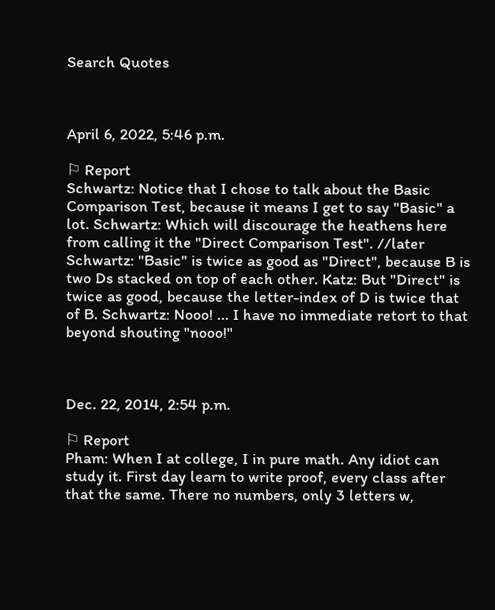Search Quotes



April 6, 2022, 5:46 p.m.

⚐ Report
Schwartz: Notice that I chose to talk about the Basic Comparison Test, because it means I get to say "Basic" a lot. Schwartz: Which will discourage the heathens here from calling it the "Direct Comparison Test". //later Schwartz: "Basic" is twice as good as "Direct", because B is two Ds stacked on top of each other. Katz: But "Direct" is twice as good, because the letter-index of D is twice that of B. Schwartz: Nooo! ... I have no immediate retort to that beyond shouting "nooo!"



Dec. 22, 2014, 2:54 p.m.

⚐ Report
Pham: When I at college, I in pure math. Any idiot can study it. First day learn to write proof, every class after that the same. There no numbers, only 3 letters w,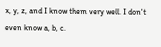x, y, z, and I know them very well. I don't even know a, b, c.